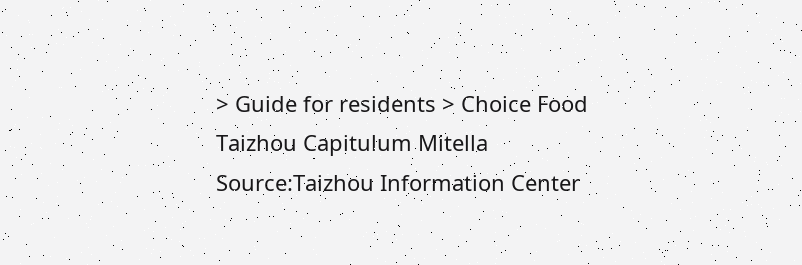> Guide for residents > Choice Food
Taizhou Capitulum Mitella
Source:Taizhou Information Center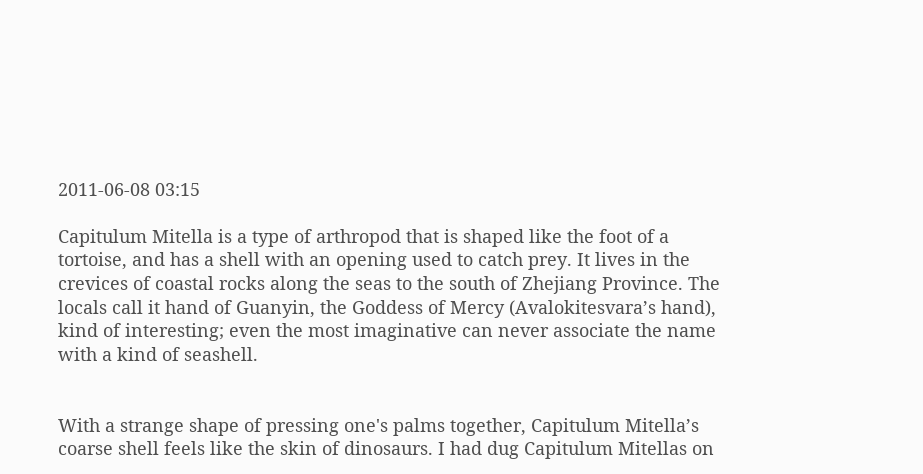2011-06-08 03:15

Capitulum Mitella is a type of arthropod that is shaped like the foot of a tortoise, and has a shell with an opening used to catch prey. It lives in the crevices of coastal rocks along the seas to the south of Zhejiang Province. The locals call it hand of Guanyin, the Goddess of Mercy (Avalokitesvara’s hand), kind of interesting; even the most imaginative can never associate the name with a kind of seashell.


With a strange shape of pressing one's palms together, Capitulum Mitella’s coarse shell feels like the skin of dinosaurs. I had dug Capitulum Mitellas on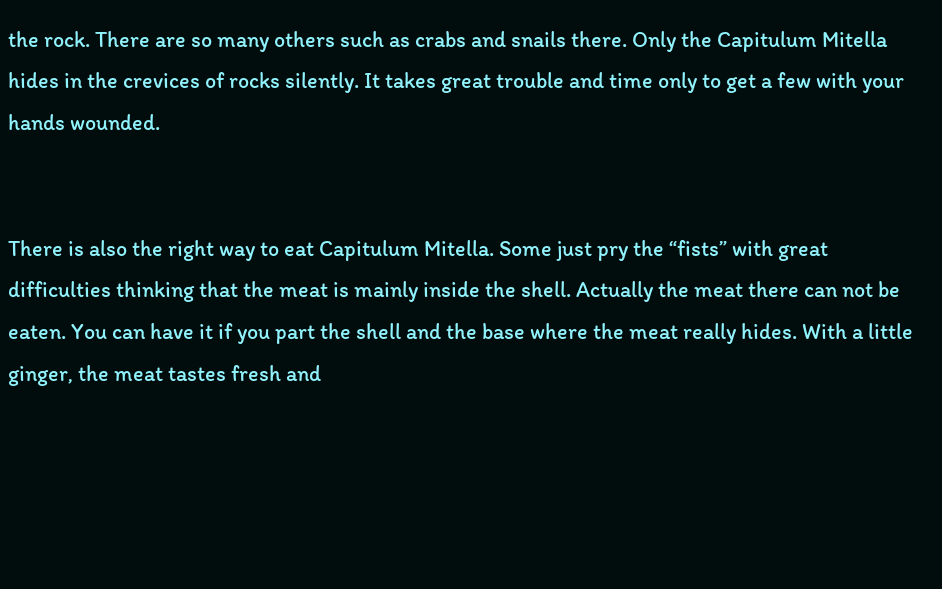the rock. There are so many others such as crabs and snails there. Only the Capitulum Mitella hides in the crevices of rocks silently. It takes great trouble and time only to get a few with your hands wounded.


There is also the right way to eat Capitulum Mitella. Some just pry the “fists” with great difficulties thinking that the meat is mainly inside the shell. Actually the meat there can not be eaten. You can have it if you part the shell and the base where the meat really hides. With a little ginger, the meat tastes fresh and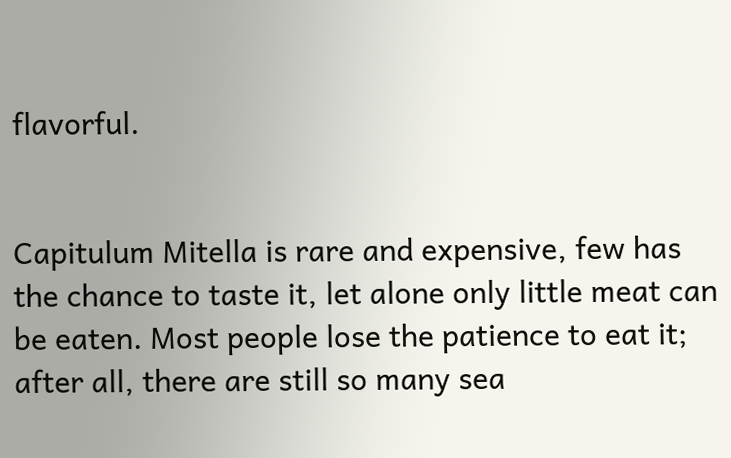flavorful.


Capitulum Mitella is rare and expensive, few has the chance to taste it, let alone only little meat can be eaten. Most people lose the patience to eat it; after all, there are still so many sea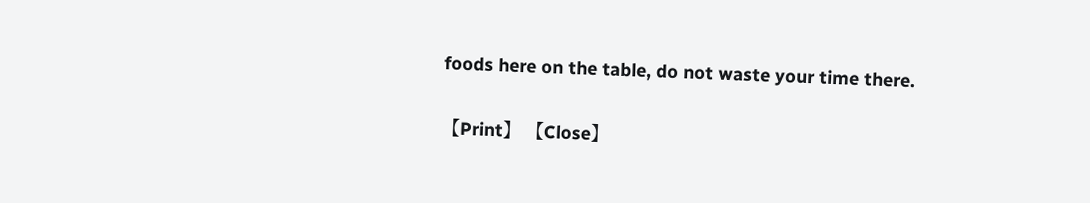foods here on the table, do not waste your time there.

【Print】 【Close】